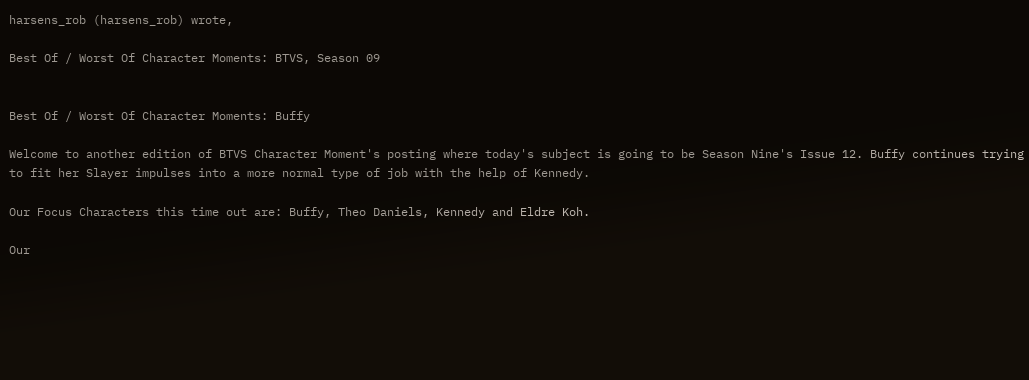harsens_rob (harsens_rob) wrote,

Best Of / Worst Of Character Moments: BTVS, Season 09


Best Of / Worst Of Character Moments: Buffy

Welcome to another edition of BTVS Character Moment's posting where today's subject is going to be Season Nine's Issue 12. Buffy continues trying to fit her Slayer impulses into a more normal type of job with the help of Kennedy.

Our Focus Characters this time out are: Buffy, Theo Daniels, Kennedy and Eldre Koh.

Our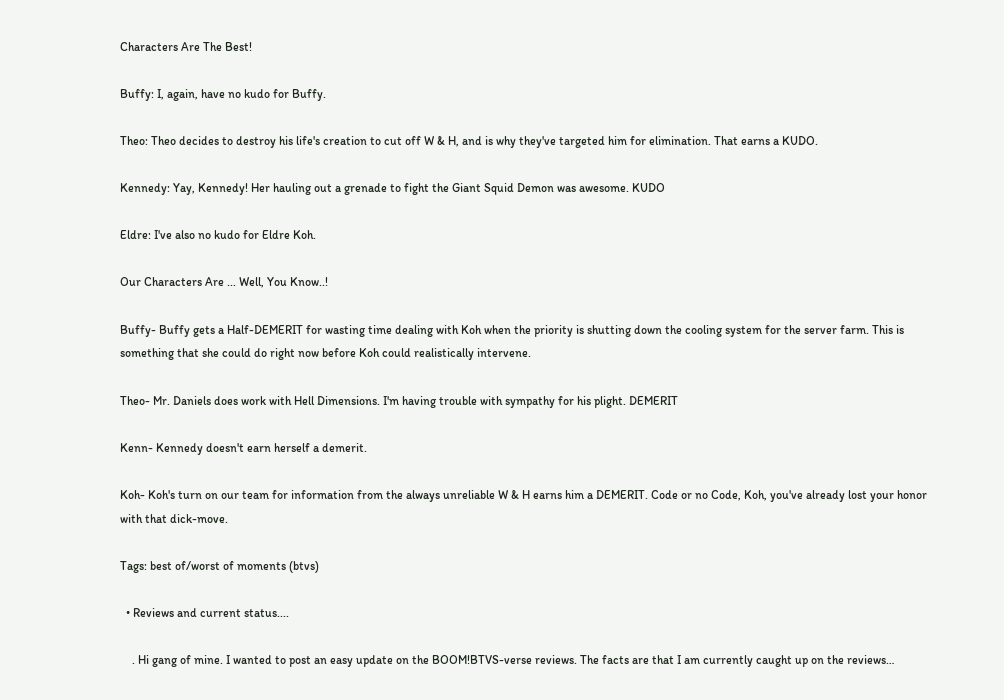Characters Are The Best!

Buffy: I, again, have no kudo for Buffy.

Theo: Theo decides to destroy his life's creation to cut off W & H, and is why they've targeted him for elimination. That earns a KUDO.

Kennedy: Yay, Kennedy! Her hauling out a grenade to fight the Giant Squid Demon was awesome. KUDO

Eldre: I've also no kudo for Eldre Koh.

Our Characters Are ... Well, You Know..!

Buffy- Buffy gets a Half-DEMERIT for wasting time dealing with Koh when the priority is shutting down the cooling system for the server farm. This is something that she could do right now before Koh could realistically intervene.

Theo- Mr. Daniels does work with Hell Dimensions. I'm having trouble with sympathy for his plight. DEMERIT

Kenn- Kennedy doesn't earn herself a demerit.

Koh- Koh's turn on our team for information from the always unreliable W & H earns him a DEMERIT. Code or no Code, Koh, you've already lost your honor with that dick-move.

Tags: best of/worst of moments (btvs)

  • Reviews and current status....

    . Hi gang of mine. I wanted to post an easy update on the BOOM!BTVS-verse reviews. The facts are that I am currently caught up on the reviews…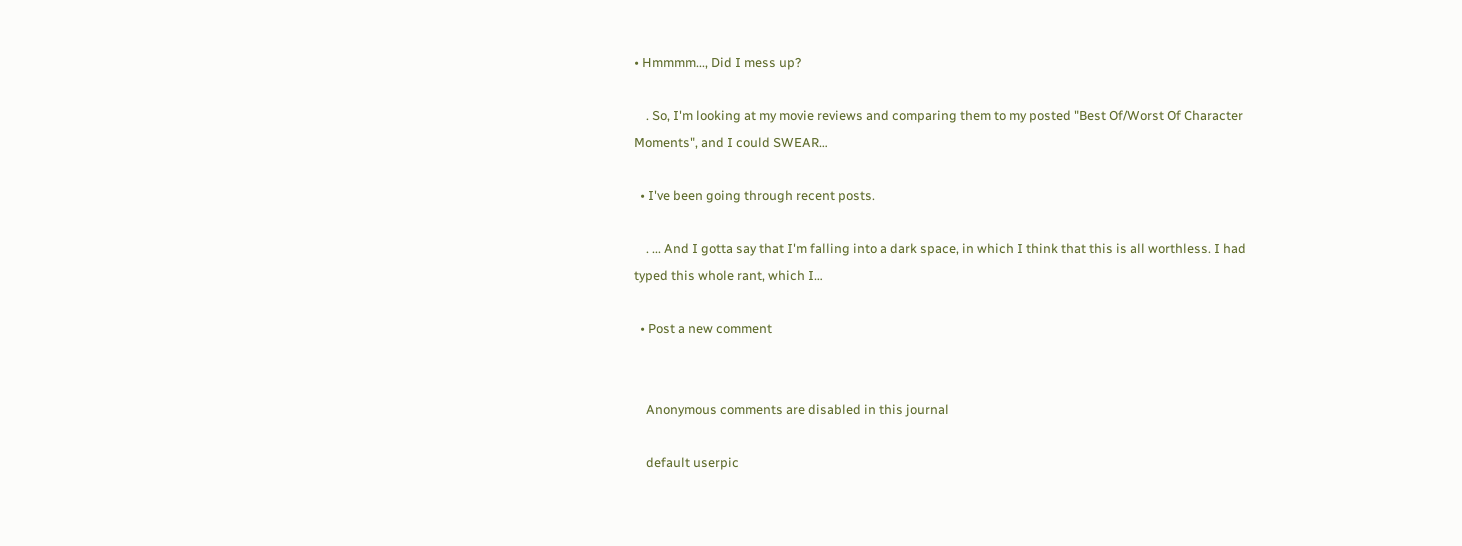• Hmmmm..., Did I mess up?

    . So, I'm looking at my movie reviews and comparing them to my posted "Best Of/Worst Of Character Moments", and I could SWEAR…

  • I've been going through recent posts.

    . ... And I gotta say that I'm falling into a dark space, in which I think that this is all worthless. I had typed this whole rant, which I…

  • Post a new comment


    Anonymous comments are disabled in this journal

    default userpic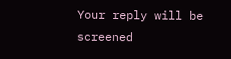Your reply will be screened